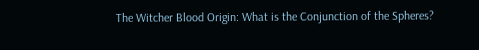The Witcher Blood Origin: What is the Conjunction of the Spheres?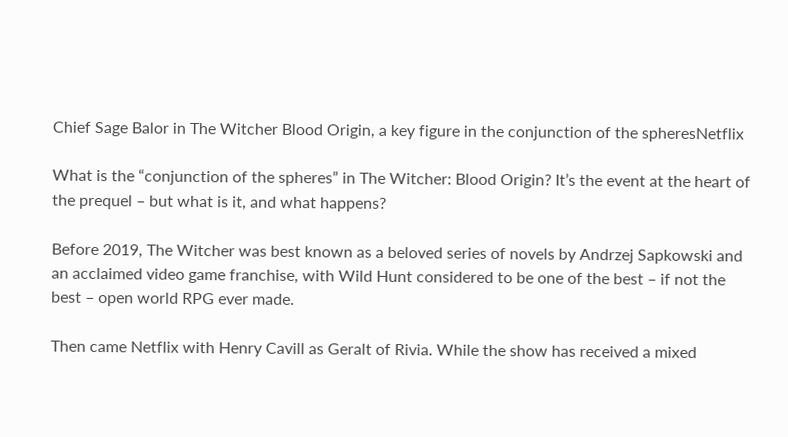Chief Sage Balor in The Witcher Blood Origin, a key figure in the conjunction of the spheresNetflix

What is the “conjunction of the spheres” in The Witcher: Blood Origin? It’s the event at the heart of the prequel – but what is it, and what happens?

Before 2019, The Witcher was best known as a beloved series of novels by Andrzej Sapkowski and an acclaimed video game franchise, with Wild Hunt considered to be one of the best – if not the best – open world RPG ever made.

Then came Netflix with Henry Cavill as Geralt of Rivia. While the show has received a mixed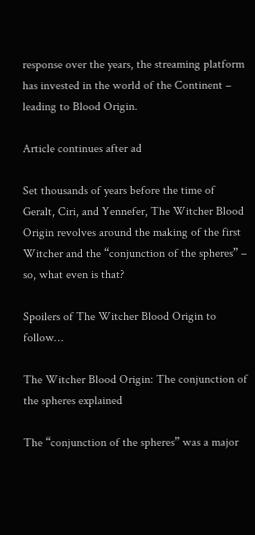response over the years, the streaming platform has invested in the world of the Continent – leading to Blood Origin.

Article continues after ad

Set thousands of years before the time of Geralt, Ciri, and Yennefer, The Witcher Blood Origin revolves around the making of the first Witcher and the “conjunction of the spheres” – so, what even is that?

Spoilers of The Witcher Blood Origin to follow…

The Witcher Blood Origin: The conjunction of the spheres explained

The “conjunction of the spheres” was a major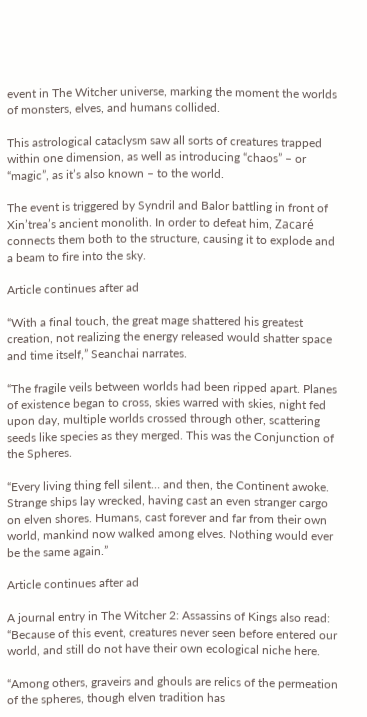event in The Witcher universe, marking the moment the worlds of monsters, elves, and humans collided.

This astrological cataclysm saw all sorts of creatures trapped within one dimension, as well as introducing “chaos” – or “magic”, as it’s also known – to the world.

The event is triggered by Syndril and Balor battling in front of Xin’trea’s ancient monolith. In order to defeat him, Zacaré connects them both to the structure, causing it to explode and a beam to fire into the sky.

Article continues after ad

“With a final touch, the great mage shattered his greatest creation, not realizing the energy released would shatter space and time itself,” Seanchai narrates.

“The fragile veils between worlds had been ripped apart. Planes of existence began to cross, skies warred with skies, night fed upon day, multiple worlds crossed through other, scattering seeds like species as they merged. This was the Conjunction of the Spheres.

“Every living thing fell silent… and then, the Continent awoke. Strange ships lay wrecked, having cast an even stranger cargo on elven shores. Humans, cast forever and far from their own world, mankind now walked among elves. Nothing would ever be the same again.”

Article continues after ad

A journal entry in The Witcher 2: Assassins of Kings also read: “Because of this event, creatures never seen before entered our world, and still do not have their own ecological niche here.

“Among others, graveirs and ghouls are relics of the permeation of the spheres, though elven tradition has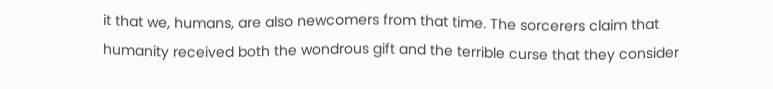it that we, humans, are also newcomers from that time. The sorcerers claim that humanity received both the wondrous gift and the terrible curse that they consider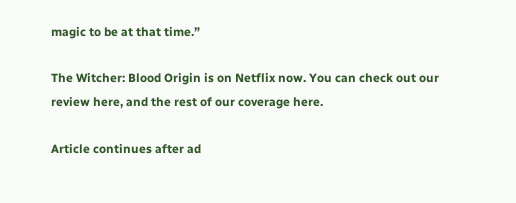magic to be at that time.”

The Witcher: Blood Origin is on Netflix now. You can check out our review here, and the rest of our coverage here.

Article continues after ad